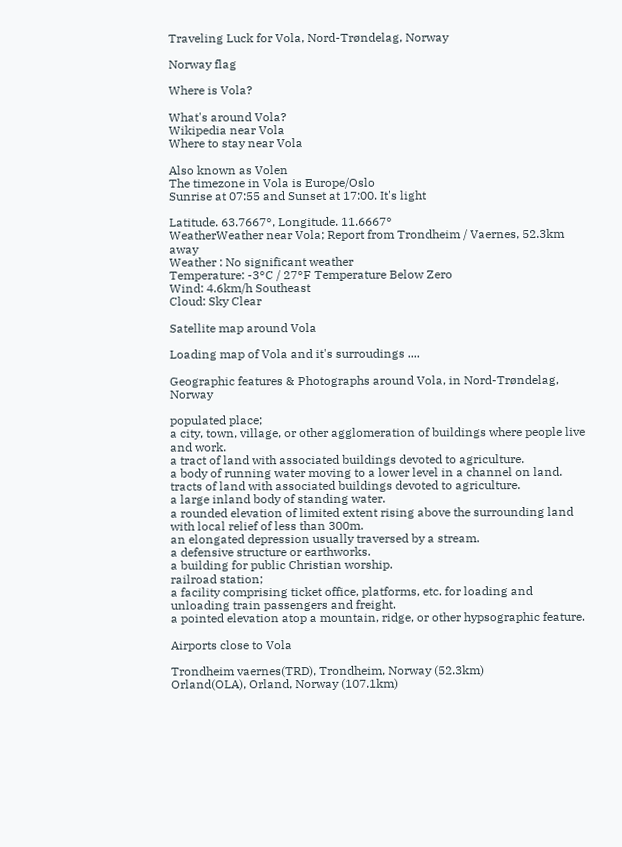Traveling Luck for Vola, Nord-Trøndelag, Norway

Norway flag

Where is Vola?

What's around Vola?
Wikipedia near Vola
Where to stay near Vola

Also known as Volen
The timezone in Vola is Europe/Oslo
Sunrise at 07:55 and Sunset at 17:00. It's light

Latitude. 63.7667°, Longitude. 11.6667°
WeatherWeather near Vola; Report from Trondheim / Vaernes, 52.3km away
Weather : No significant weather
Temperature: -3°C / 27°F Temperature Below Zero
Wind: 4.6km/h Southeast
Cloud: Sky Clear

Satellite map around Vola

Loading map of Vola and it's surroudings ....

Geographic features & Photographs around Vola, in Nord-Trøndelag, Norway

populated place;
a city, town, village, or other agglomeration of buildings where people live and work.
a tract of land with associated buildings devoted to agriculture.
a body of running water moving to a lower level in a channel on land.
tracts of land with associated buildings devoted to agriculture.
a large inland body of standing water.
a rounded elevation of limited extent rising above the surrounding land with local relief of less than 300m.
an elongated depression usually traversed by a stream.
a defensive structure or earthworks.
a building for public Christian worship.
railroad station;
a facility comprising ticket office, platforms, etc. for loading and unloading train passengers and freight.
a pointed elevation atop a mountain, ridge, or other hypsographic feature.

Airports close to Vola

Trondheim vaernes(TRD), Trondheim, Norway (52.3km)
Orland(OLA), Orland, Norway (107.1km)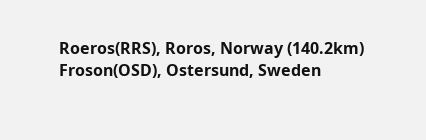Roeros(RRS), Roros, Norway (140.2km)
Froson(OSD), Ostersund, Sweden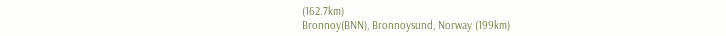(162.7km)
Bronnoy(BNN), Bronnoysund, Norway (199km)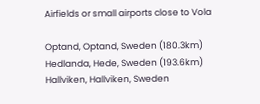Airfields or small airports close to Vola

Optand, Optand, Sweden (180.3km)
Hedlanda, Hede, Sweden (193.6km)
Hallviken, Hallviken, Sweden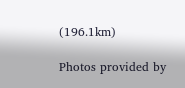(196.1km)

Photos provided by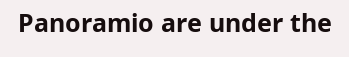Panoramio are under the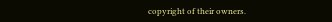copyright of their owners.